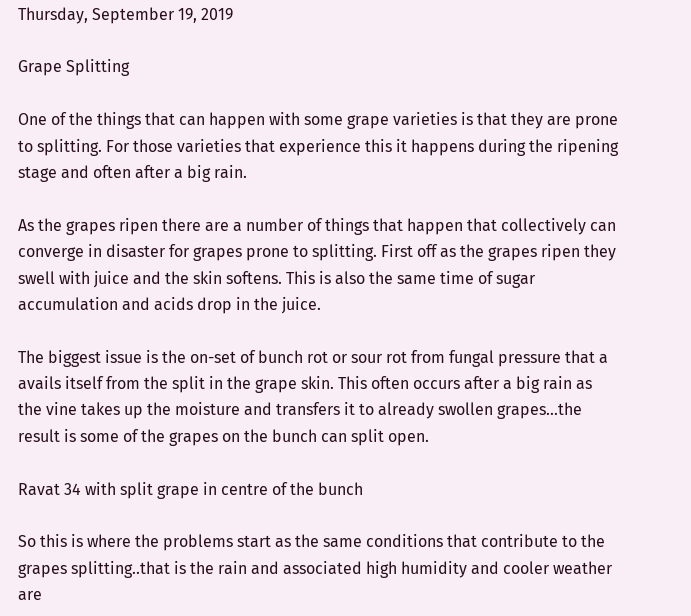Thursday, September 19, 2019

Grape Splitting

One of the things that can happen with some grape varieties is that they are prone to splitting. For those varieties that experience this it happens during the ripening stage and often after a big rain.

As the grapes ripen there are a number of things that happen that collectively can converge in disaster for grapes prone to splitting. First off as the grapes ripen they swell with juice and the skin softens. This is also the same time of sugar accumulation and acids drop in the juice.

The biggest issue is the on-set of bunch rot or sour rot from fungal pressure that a avails itself from the split in the grape skin. This often occurs after a big rain as the vine takes up the moisture and transfers it to already swollen grapes...the result is some of the grapes on the bunch can split open.

Ravat 34 with split grape in centre of the bunch

So this is where the problems start as the same conditions that contribute to the grapes splitting..that is the rain and associated high humidity and cooler weather are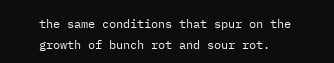the same conditions that spur on the growth of bunch rot and sour rot.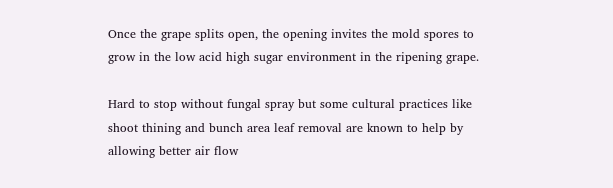Once the grape splits open, the opening invites the mold spores to grow in the low acid high sugar environment in the ripening grape.

Hard to stop without fungal spray but some cultural practices like shoot thining and bunch area leaf removal are known to help by allowing better air flow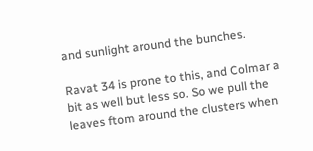and sunlight around the bunches.

Ravat 34 is prone to this, and Colmar a bit as well but less so. So we pull the leaves ftom around the clusters when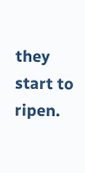they start to ripen.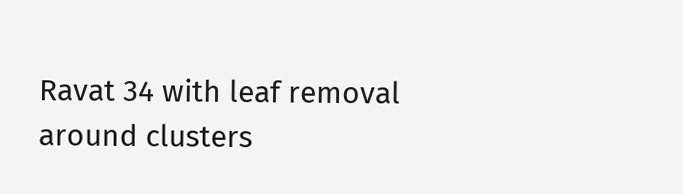Ravat 34 with leaf removal around clusters